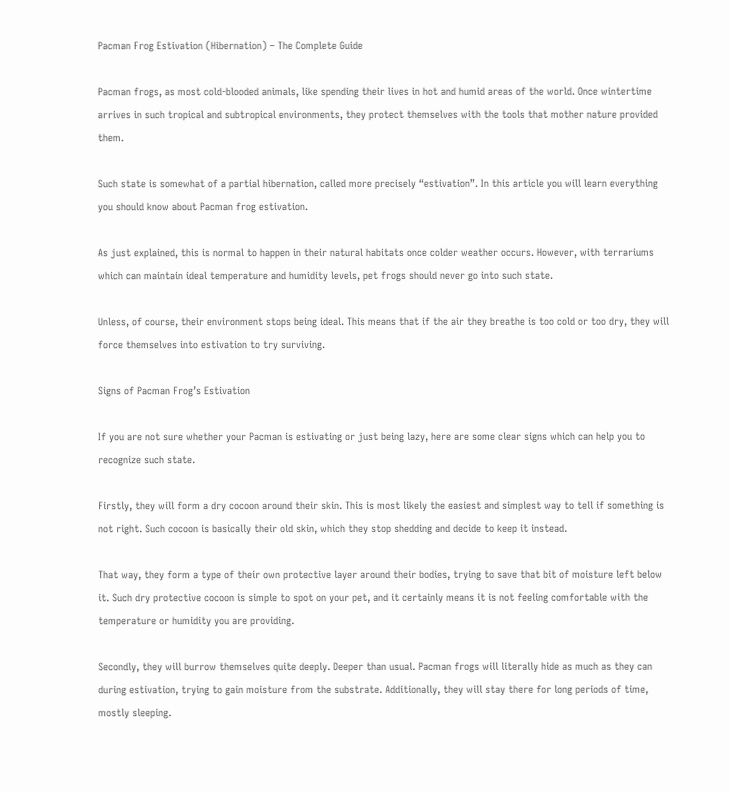Pacman Frog Estivation (Hibernation) – The Complete Guide

Pacman frogs, as most cold-blooded animals, like spending their lives in hot and humid areas of the world. Once wintertime arrives in such tropical and subtropical environments, they protect themselves with the tools that mother nature provided them.

Such state is somewhat of a partial hibernation, called more precisely “estivation”. In this article you will learn everything you should know about Pacman frog estivation.

As just explained, this is normal to happen in their natural habitats once colder weather occurs. However, with terrariums which can maintain ideal temperature and humidity levels, pet frogs should never go into such state.

Unless, of course, their environment stops being ideal. This means that if the air they breathe is too cold or too dry, they will force themselves into estivation to try surviving.

Signs of Pacman Frog’s Estivation

If you are not sure whether your Pacman is estivating or just being lazy, here are some clear signs which can help you to recognize such state.

Firstly, they will form a dry cocoon around their skin. This is most likely the easiest and simplest way to tell if something is not right. Such cocoon is basically their old skin, which they stop shedding and decide to keep it instead.

That way, they form a type of their own protective layer around their bodies, trying to save that bit of moisture left below it. Such dry protective cocoon is simple to spot on your pet, and it certainly means it is not feeling comfortable with the temperature or humidity you are providing.

Secondly, they will burrow themselves quite deeply. Deeper than usual. Pacman frogs will literally hide as much as they can during estivation, trying to gain moisture from the substrate. Additionally, they will stay there for long periods of time, mostly sleeping.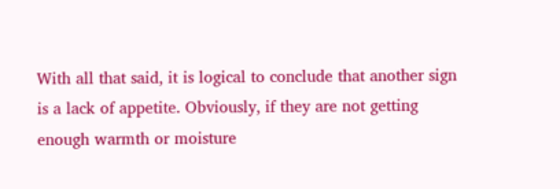With all that said, it is logical to conclude that another sign is a lack of appetite. Obviously, if they are not getting enough warmth or moisture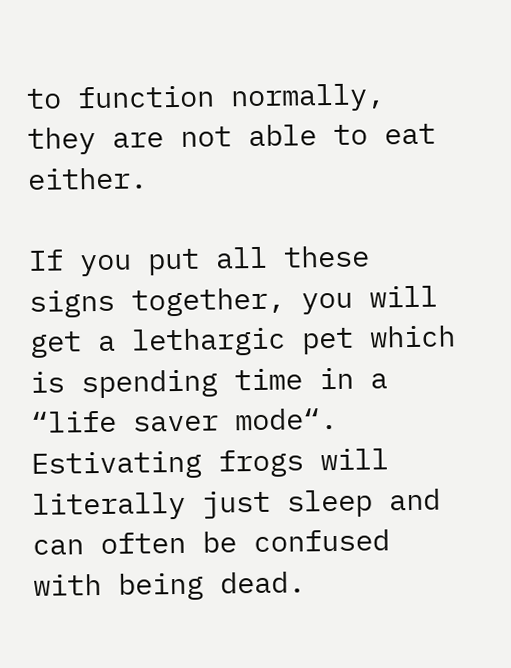to function normally, they are not able to eat either.

If you put all these signs together, you will get a lethargic pet which is spending time in a “life saver mode“. Estivating frogs will literally just sleep and can often be confused with being dead.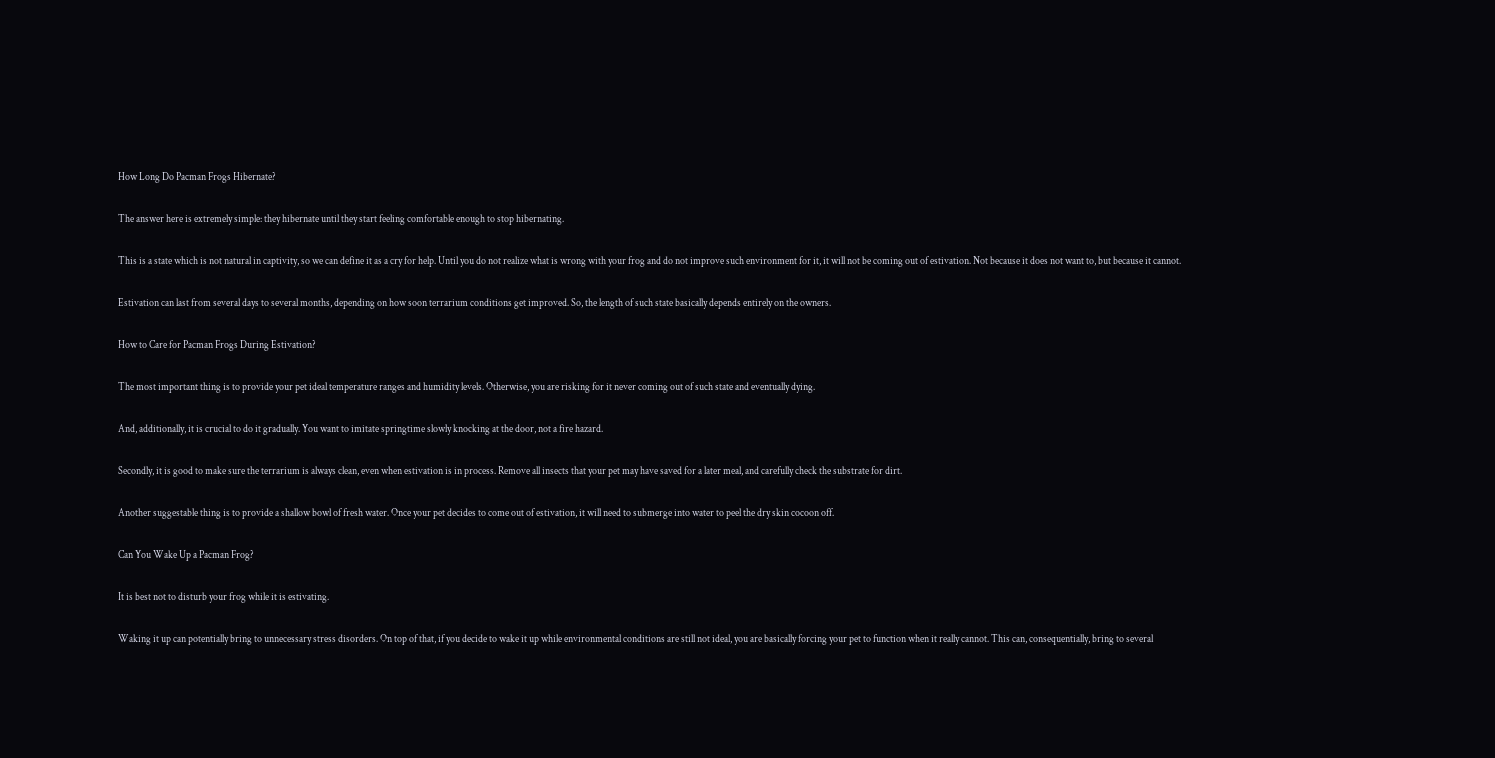How Long Do Pacman Frogs Hibernate?

The answer here is extremely simple: they hibernate until they start feeling comfortable enough to stop hibernating.

This is a state which is not natural in captivity, so we can define it as a cry for help. Until you do not realize what is wrong with your frog and do not improve such environment for it, it will not be coming out of estivation. Not because it does not want to, but because it cannot.

Estivation can last from several days to several months, depending on how soon terrarium conditions get improved. So, the length of such state basically depends entirely on the owners.

How to Care for Pacman Frogs During Estivation?

The most important thing is to provide your pet ideal temperature ranges and humidity levels. Otherwise, you are risking for it never coming out of such state and eventually dying.

And, additionally, it is crucial to do it gradually. You want to imitate springtime slowly knocking at the door, not a fire hazard.

Secondly, it is good to make sure the terrarium is always clean, even when estivation is in process. Remove all insects that your pet may have saved for a later meal, and carefully check the substrate for dirt.

Another suggestable thing is to provide a shallow bowl of fresh water. Once your pet decides to come out of estivation, it will need to submerge into water to peel the dry skin cocoon off.

Can You Wake Up a Pacman Frog?

It is best not to disturb your frog while it is estivating.

Waking it up can potentially bring to unnecessary stress disorders. On top of that, if you decide to wake it up while environmental conditions are still not ideal, you are basically forcing your pet to function when it really cannot. This can, consequentially, bring to several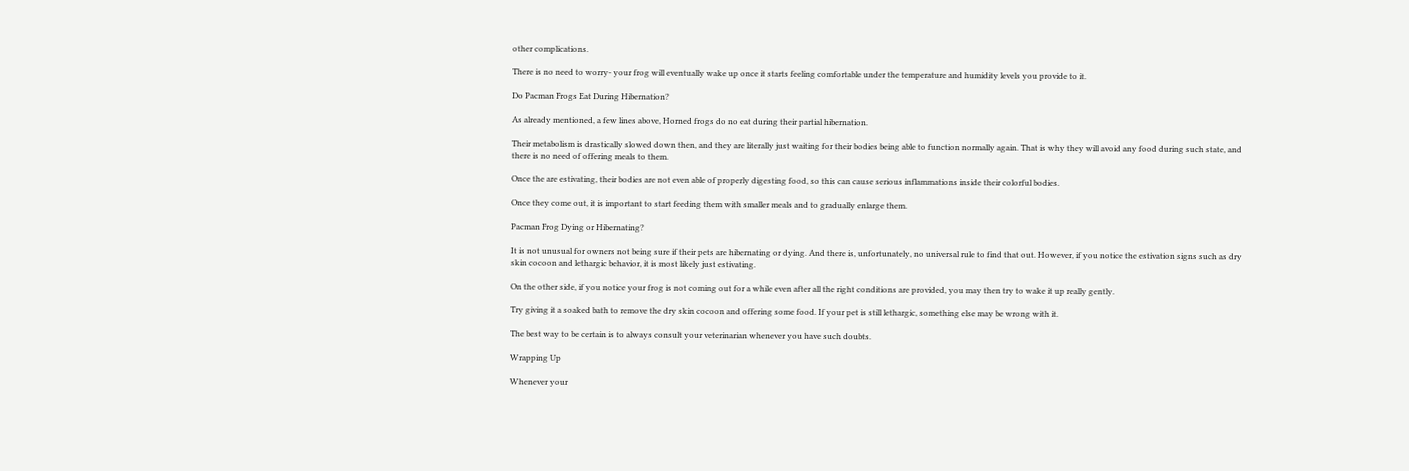other complications.

There is no need to worry- your frog will eventually wake up once it starts feeling comfortable under the temperature and humidity levels you provide to it.

Do Pacman Frogs Eat During Hibernation?

As already mentioned, a few lines above, Horned frogs do no eat during their partial hibernation.

Their metabolism is drastically slowed down then, and they are literally just waiting for their bodies being able to function normally again. That is why they will avoid any food during such state, and there is no need of offering meals to them.

Once the are estivating, their bodies are not even able of properly digesting food, so this can cause serious inflammations inside their colorful bodies.

Once they come out, it is important to start feeding them with smaller meals and to gradually enlarge them.

Pacman Frog Dying or Hibernating?

It is not unusual for owners not being sure if their pets are hibernating or dying. And there is, unfortunately, no universal rule to find that out. However, if you notice the estivation signs such as dry skin cocoon and lethargic behavior, it is most likely just estivating.

On the other side, if you notice your frog is not coming out for a while even after all the right conditions are provided, you may then try to wake it up really gently.

Try giving it a soaked bath to remove the dry skin cocoon and offering some food. If your pet is still lethargic, something else may be wrong with it.

The best way to be certain is to always consult your veterinarian whenever you have such doubts.

Wrapping Up

Whenever your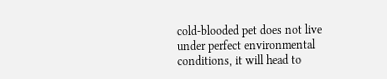cold-blooded pet does not live under perfect environmental conditions, it will head to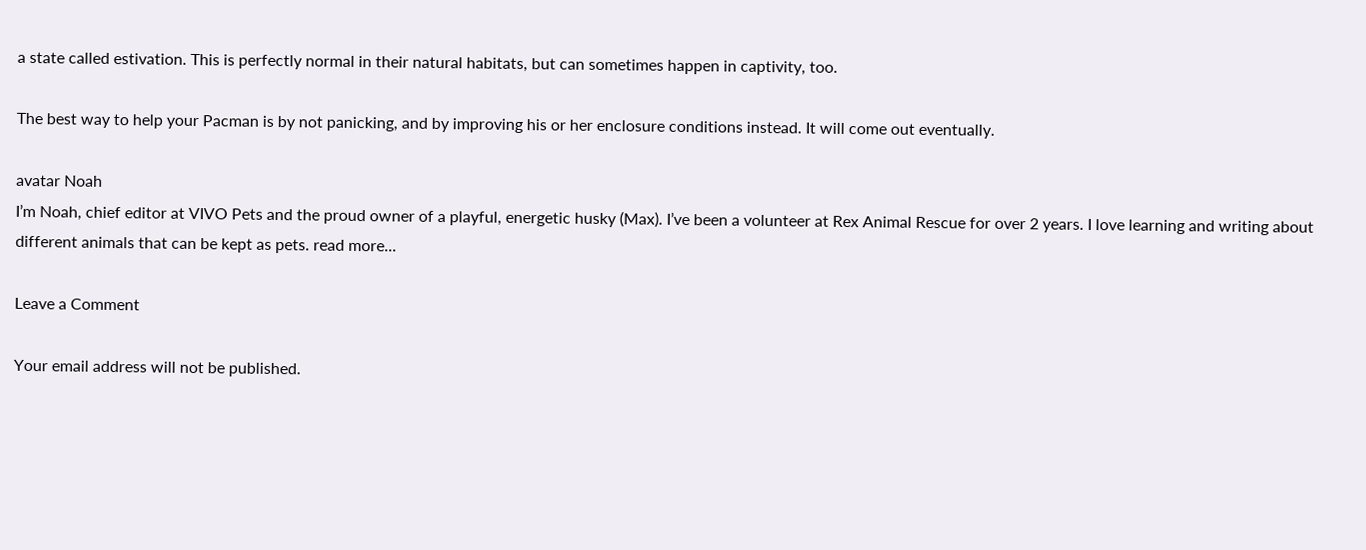a state called estivation. This is perfectly normal in their natural habitats, but can sometimes happen in captivity, too.

The best way to help your Pacman is by not panicking, and by improving his or her enclosure conditions instead. It will come out eventually.

avatar Noah
I’m Noah, chief editor at VIVO Pets and the proud owner of a playful, energetic husky (Max). I’ve been a volunteer at Rex Animal Rescue for over 2 years. I love learning and writing about different animals that can be kept as pets. read more...

Leave a Comment

Your email address will not be published.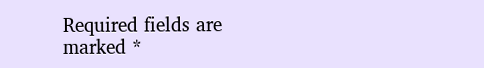Required fields are marked *